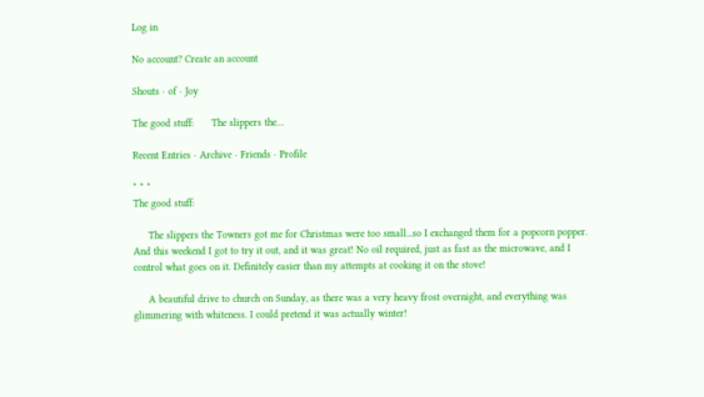Log in

No account? Create an account

Shouts · of · Joy

The good stuff:      The slippers the…

Recent Entries · Archive · Friends · Profile

* * *
The good stuff:

     The slippers the Towners got me for Christmas were too small...so I exchanged them for a popcorn popper. And this weekend I got to try it out, and it was great! No oil required, just as fast as the microwave, and I control what goes on it. Definitely easier than my attempts at cooking it on the stove!

     A beautiful drive to church on Sunday, as there was a very heavy frost overnight, and everything was glimmering with whiteness. I could pretend it was actually winter!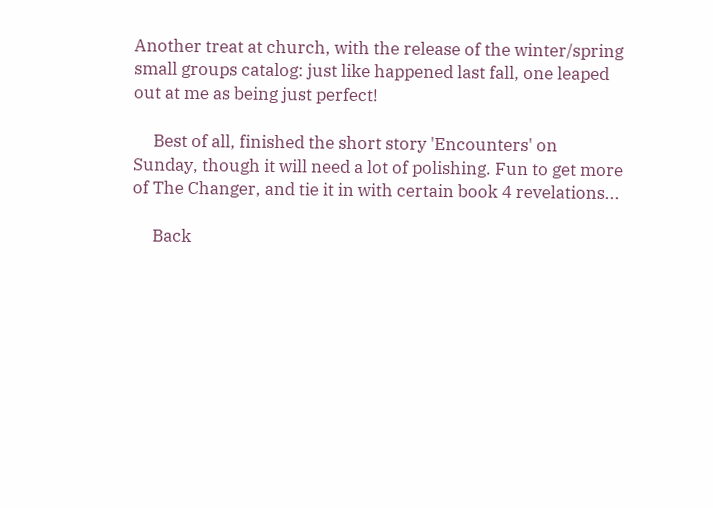Another treat at church, with the release of the winter/spring small groups catalog: just like happened last fall, one leaped out at me as being just perfect!

     Best of all, finished the short story 'Encounters' on Sunday, though it will need a lot of polishing. Fun to get more of The Changer, and tie it in with certain book 4 revelations...

     Back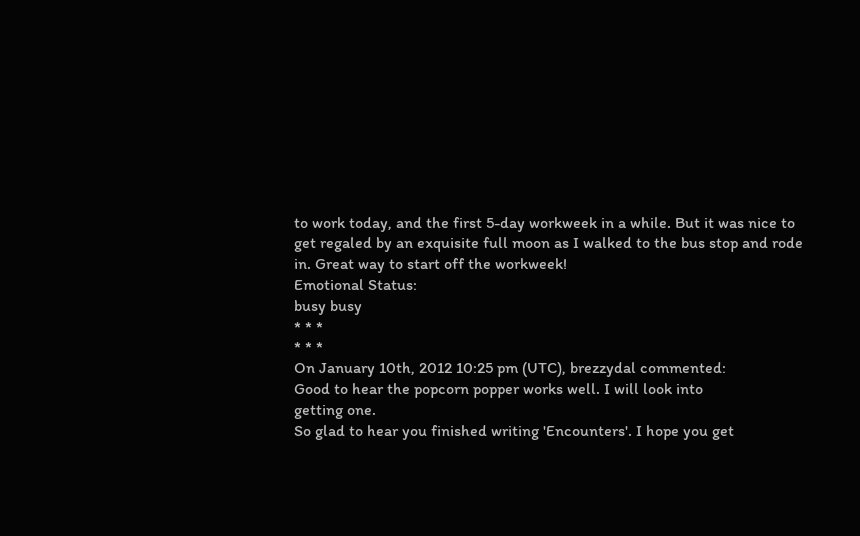to work today, and the first 5-day workweek in a while. But it was nice to get regaled by an exquisite full moon as I walked to the bus stop and rode in. Great way to start off the workweek!
Emotional Status:
busy busy
* * *
* * *
On January 10th, 2012 10:25 pm (UTC), brezzydal commented:
Good to hear the popcorn popper works well. I will look into
getting one.
So glad to hear you finished writing 'Encounters'. I hope you get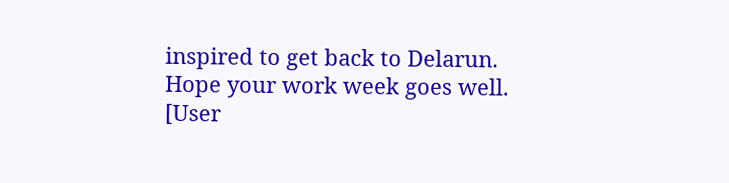inspired to get back to Delarun.
Hope your work week goes well.
[User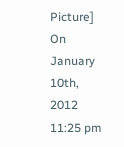Picture]
On January 10th, 2012 11:25 pm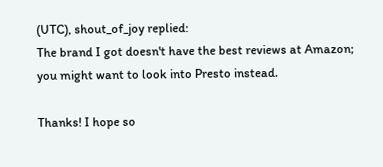(UTC), shout_of_joy replied:
The brand I got doesn't have the best reviews at Amazon; you might want to look into Presto instead.

Thanks! I hope so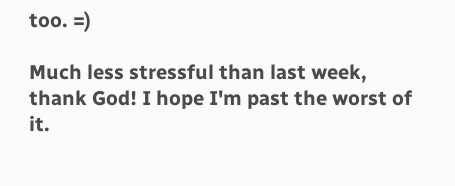too. =)

Much less stressful than last week, thank God! I hope I'm past the worst of it.